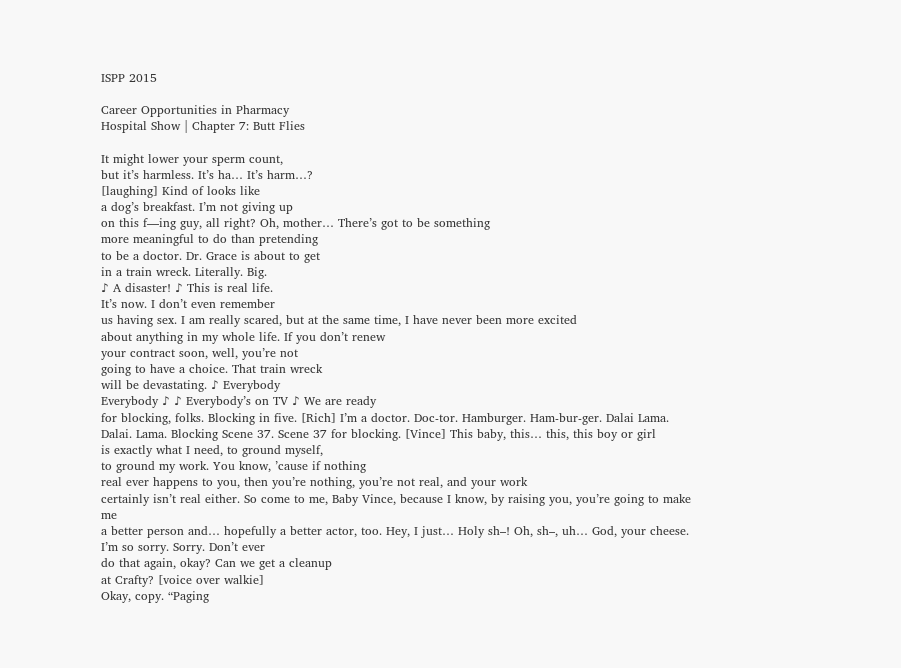ISPP 2015

Career Opportunities in Pharmacy
Hospital Show | Chapter 7: Butt Flies

It might lower your sperm count,
but it’s harmless. It’s ha… It’s harm…?
[laughing] Kind of looks like
a dog’s breakfast. I’m not giving up
on this f—ing guy, all right? Oh, mother… There’s got to be something
more meaningful to do than pretending
to be a doctor. Dr. Grace is about to get
in a train wreck. Literally. Big.
♪ A disaster! ♪ This is real life.
It’s now. I don’t even remember
us having sex. I am really scared, but at the same time, I have never been more excited
about anything in my whole life. If you don’t renew
your contract soon, well, you’re not
going to have a choice. That train wreck
will be devastating. ♪ Everybody
Everybody ♪ ♪ Everybody’s on TV ♪ We are ready
for blocking, folks. Blocking in five. [Rich] I’m a doctor. Doc-tor. Hamburger. Ham-bur-ger. Dalai Lama. Dalai. Lama. Blocking Scene 37. Scene 37 for blocking. [Vince] This baby, this… this, this boy or girl
is exactly what I need, to ground myself,
to ground my work. You know, ’cause if nothing
real ever happens to you, then you’re nothing, you’re not real, and your work
certainly isn’t real either. So come to me, Baby Vince, because I know, by raising you, you’re going to make me
a better person and… hopefully a better actor, too. Hey, I just… Holy sh–! Oh, sh–, uh… God, your cheese. I’m so sorry. Sorry. Don’t ever
do that again, okay? Can we get a cleanup
at Crafty? [voice over walkie]
Okay, copy. “Paging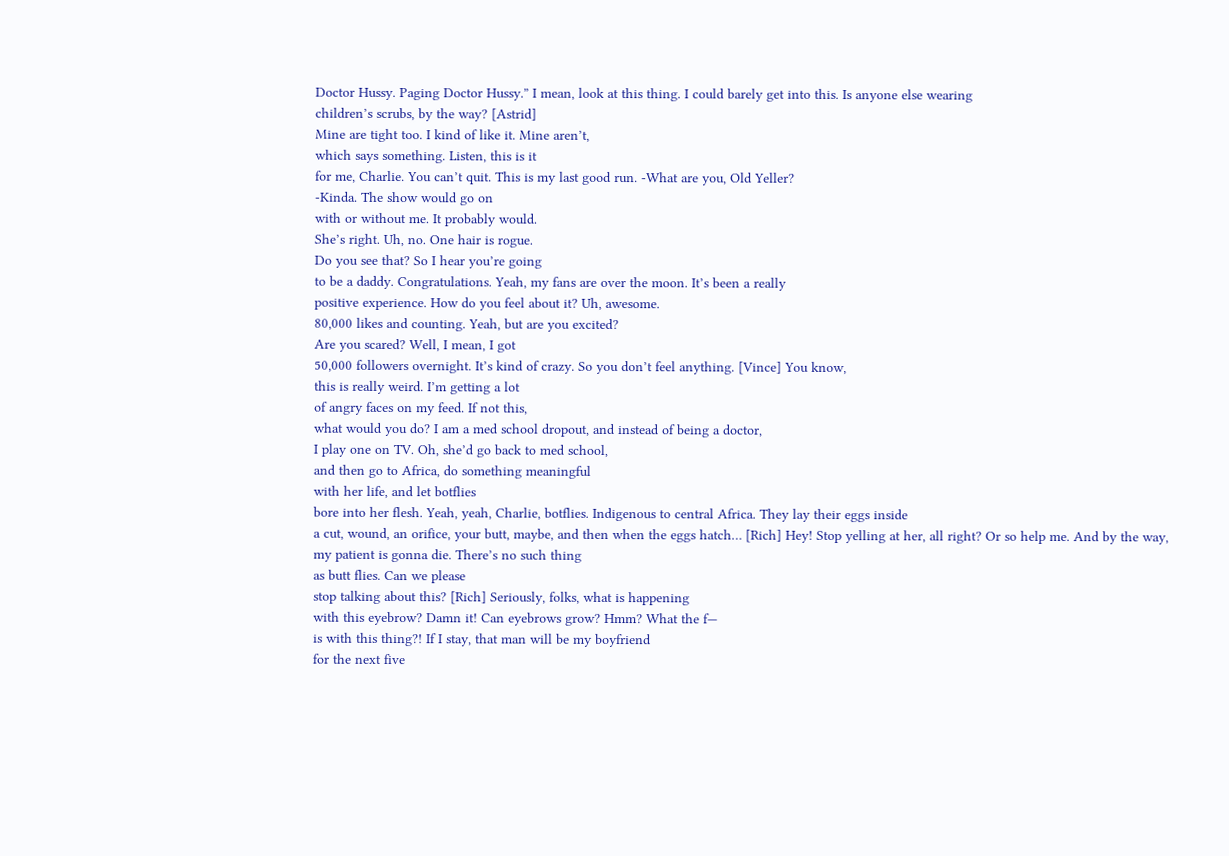Doctor Hussy. Paging Doctor Hussy.” I mean, look at this thing. I could barely get into this. Is anyone else wearing
children’s scrubs, by the way? [Astrid]
Mine are tight too. I kind of like it. Mine aren’t,
which says something. Listen, this is it
for me, Charlie. You can’t quit. This is my last good run. -What are you, Old Yeller?
-Kinda. The show would go on
with or without me. It probably would.
She’s right. Uh, no. One hair is rogue.
Do you see that? So I hear you’re going
to be a daddy. Congratulations. Yeah, my fans are over the moon. It’s been a really
positive experience. How do you feel about it? Uh, awesome.
80,000 likes and counting. Yeah, but are you excited?
Are you scared? Well, I mean, I got
50,000 followers overnight. It’s kind of crazy. So you don’t feel anything. [Vince] You know,
this is really weird. I’m getting a lot
of angry faces on my feed. If not this,
what would you do? I am a med school dropout, and instead of being a doctor,
I play one on TV. Oh, she’d go back to med school,
and then go to Africa, do something meaningful
with her life, and let botflies
bore into her flesh. Yeah, yeah, Charlie, botflies. Indigenous to central Africa. They lay their eggs inside
a cut, wound, an orifice, your butt, maybe, and then when the eggs hatch… [Rich] Hey! Stop yelling at her, all right? Or so help me. And by the way,
my patient is gonna die. There’s no such thing
as butt flies. Can we please
stop talking about this? [Rich] Seriously, folks, what is happening
with this eyebrow? Damn it! Can eyebrows grow? Hmm? What the f—
is with this thing?! If I stay, that man will be my boyfriend
for the next five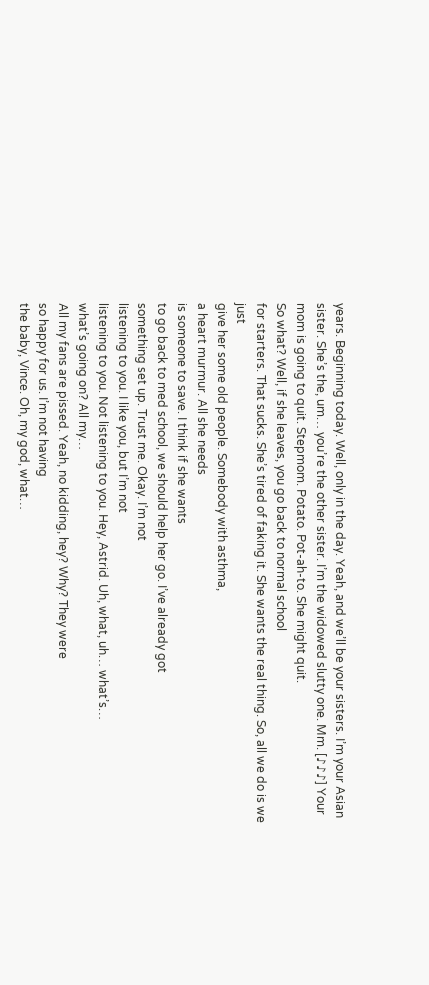years. Beginning today. Well, only in the day. Yeah, and we’ll be your sisters. I’m your Asian sister. She’s the, um… you’re the other sister. I’m the widowed slutty one. Mm. [♪♪♪] Your mom is going to quit. Stepmom. Potato. Pot-ah-to. She might quit.
So what? Well, if she leaves, you go back to normal school
for starters. That sucks. She’s tired of faking it. She wants the real thing. So, all we do is we just
give her some old people. Somebody with asthma,
a heart murmur. All she needs
is someone to save. I think if she wants
to go back to med school, we should help her go. I’ve already got
something set up. Trust me. Okay. I’m not
listening to you. I like you, but I’m not
listening to you. Not listening to you. Hey, Astrid. Uh, what, uh… what’s…
what’s going on? All my…
All my fans are pissed. Yeah, no kidding, hey? Why? They were
so happy for us. I’m not having
the baby, Vince. Oh, my god, what…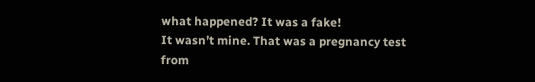what happened? It was a fake!
It wasn’t mine. That was a pregnancy test
from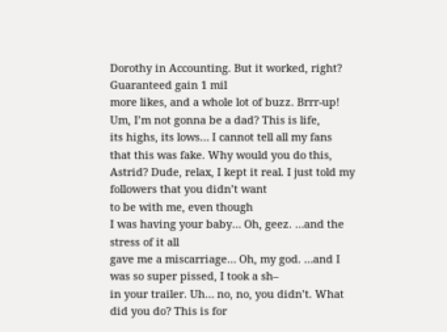Dorothy in Accounting. But it worked, right? Guaranteed gain 1 mil
more likes, and a whole lot of buzz. Brrr-up! Um, I’m not gonna be a dad? This is life,
its highs, its lows… I cannot tell all my fans
that this was fake. Why would you do this, Astrid? Dude, relax, I kept it real. I just told my followers that you didn’t want
to be with me, even though
I was having your baby… Oh, geez. …and the stress of it all
gave me a miscarriage… Oh, my god. …and I was so super pissed, I took a sh–
in your trailer. Uh… no, no, you didn’t. What did you do? This is for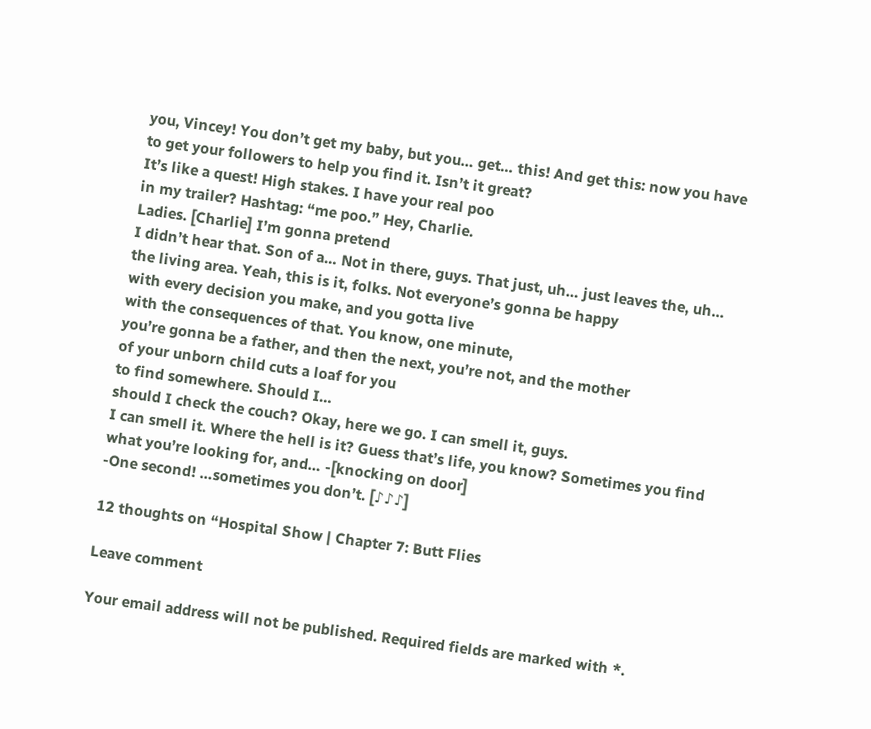you, Vincey! You don’t get my baby, but you… get… this! And get this: now you have
to get your followers to help you find it. Isn’t it great?
It’s like a quest! High stakes. I have your real poo
in my trailer? Hashtag: “me poo.” Hey, Charlie.
Ladies. [Charlie] I’m gonna pretend
I didn’t hear that. Son of a… Not in there, guys. That just, uh… just leaves the, uh…
the living area. Yeah, this is it, folks. Not everyone’s gonna be happy
with every decision you make, and you gotta live
with the consequences of that. You know, one minute,
you’re gonna be a father, and then the next, you’re not, and the mother
of your unborn child cuts a loaf for you
to find somewhere. Should I…
should I check the couch? Okay, here we go. I can smell it, guys.
I can smell it. Where the hell is it? Guess that’s life, you know? Sometimes you find
what you’re looking for, and… -[knocking on door]
-One second! …sometimes you don’t. [♪♪♪]

12 thoughts on “Hospital Show | Chapter 7: Butt Flies

Leave comment

Your email address will not be published. Required fields are marked with *.